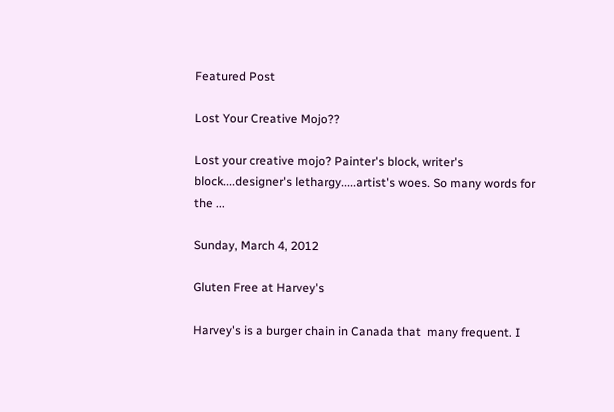Featured Post

Lost Your Creative Mojo??

Lost your creative mojo? Painter's block, writer's block....designer's lethargy.....artist's woes. So many words for the ...

Sunday, March 4, 2012

Gluten Free at Harvey's

Harvey's is a burger chain in Canada that  many frequent. I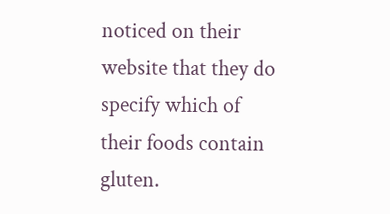noticed on their website that they do specify which of their foods contain gluten.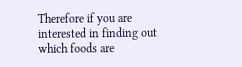Therefore if you are interested in finding out which foods are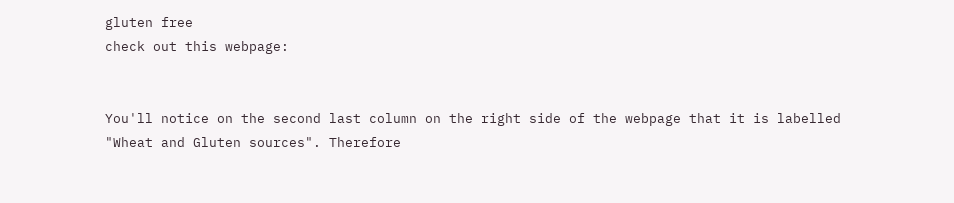gluten free
check out this webpage:


You'll notice on the second last column on the right side of the webpage that it is labelled
"Wheat and Gluten sources". Therefore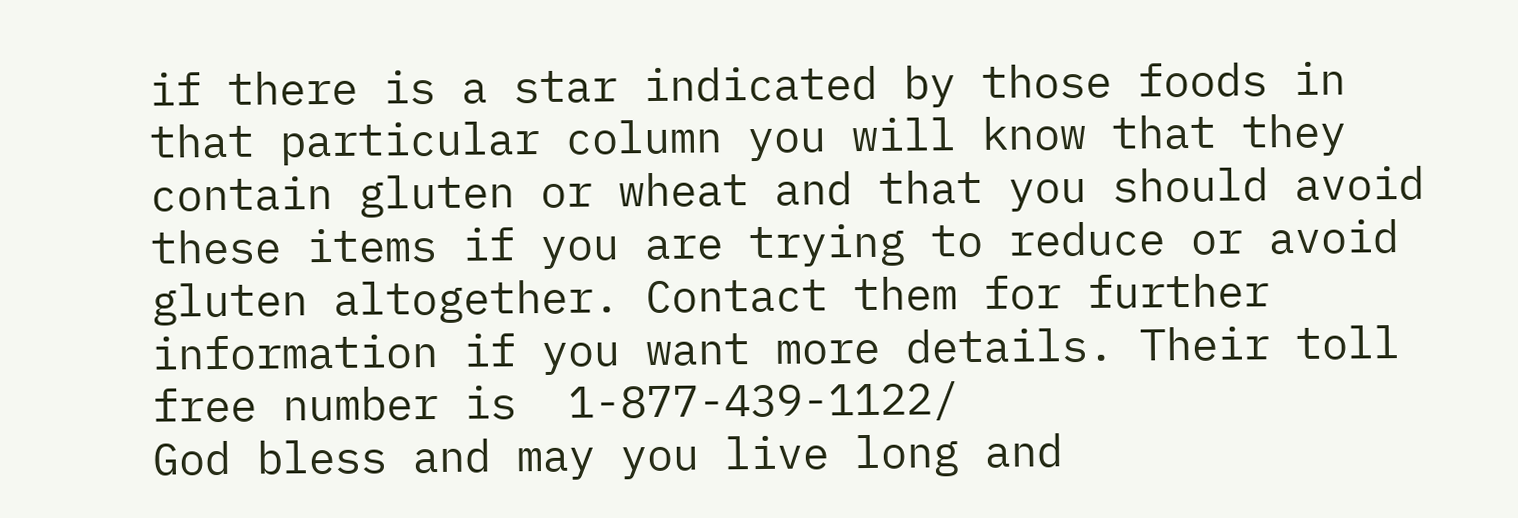if there is a star indicated by those foods in that particular column you will know that they contain gluten or wheat and that you should avoid these items if you are trying to reduce or avoid gluten altogether. Contact them for further information if you want more details. Their toll free number is  1-877-439-1122/
God bless and may you live long and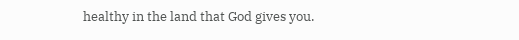healthy in the land that God gives you.